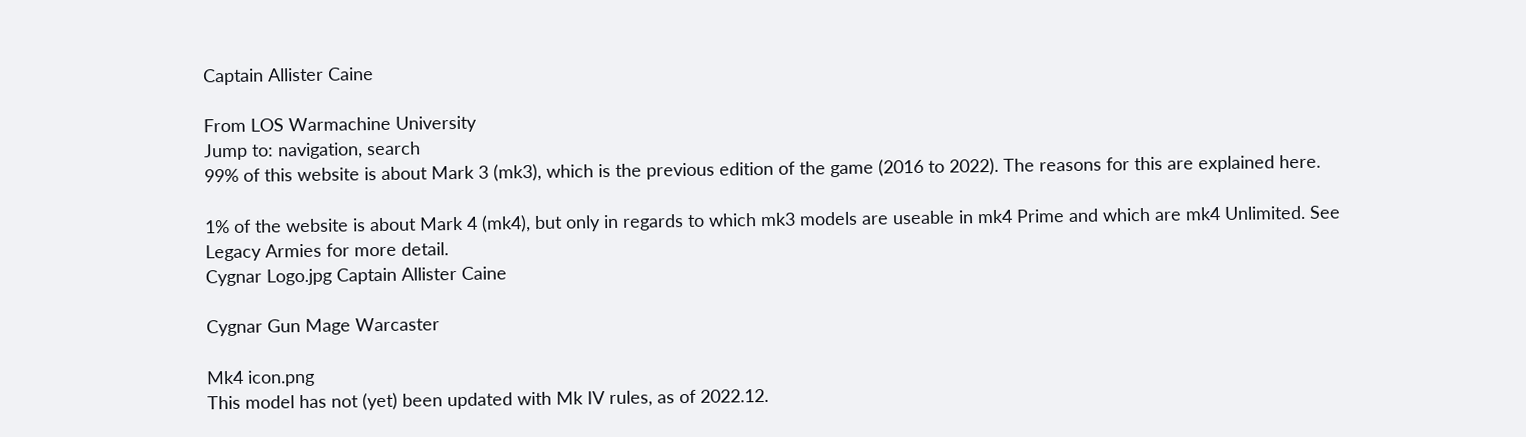Captain Allister Caine

From LOS Warmachine University
Jump to: navigation, search
99% of this website is about Mark 3 (mk3), which is the previous edition of the game (2016 to 2022). The reasons for this are explained here.

1% of the website is about Mark 4 (mk4), but only in regards to which mk3 models are useable in mk4 Prime and which are mk4 Unlimited. See Legacy Armies for more detail.
Cygnar Logo.jpg Captain Allister Caine

Cygnar Gun Mage Warcaster

Mk4 icon.png
This model has not (yet) been updated with Mk IV rules, as of 2022.12.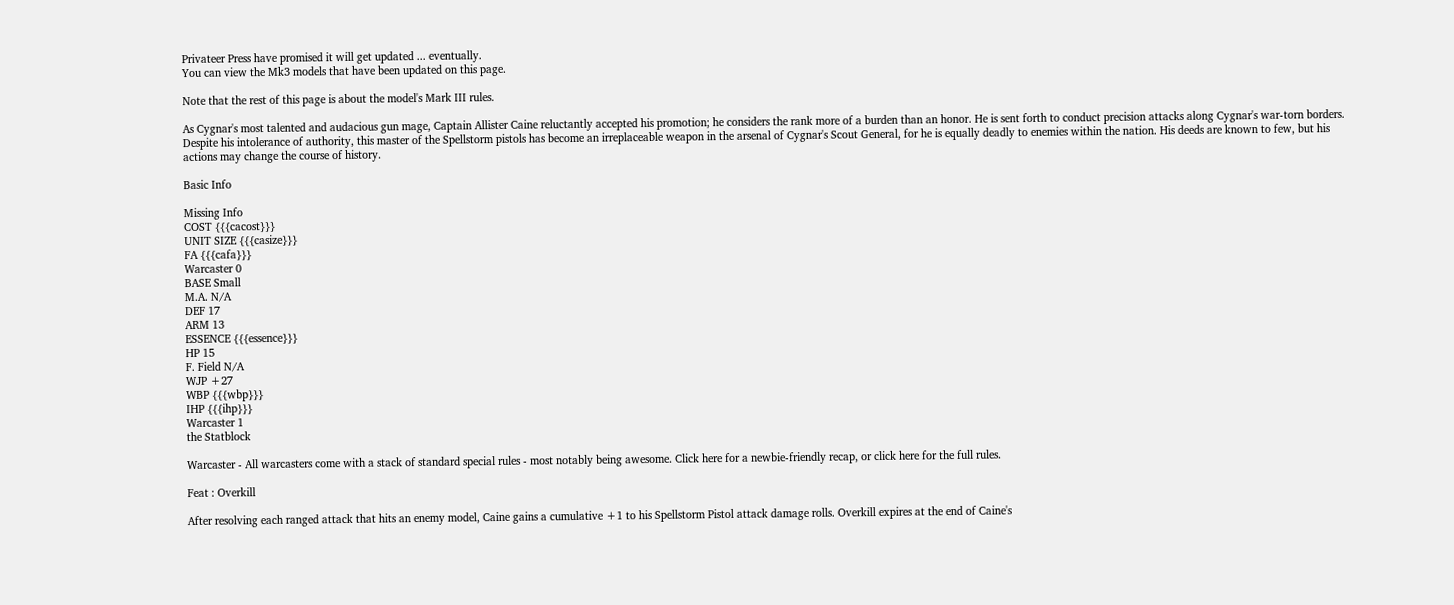Privateer Press have promised it will get updated ... eventually.
You can view the Mk3 models that have been updated on this page.

Note that the rest of this page is about the model's Mark III rules.

As Cygnar's most talented and audacious gun mage, Captain Allister Caine reluctantly accepted his promotion; he considers the rank more of a burden than an honor. He is sent forth to conduct precision attacks along Cygnar's war-torn borders. Despite his intolerance of authority, this master of the Spellstorm pistols has become an irreplaceable weapon in the arsenal of Cygnar's Scout General, for he is equally deadly to enemies within the nation. His deeds are known to few, but his actions may change the course of history.

Basic Info

Missing Info
COST {{{cacost}}}
UNIT SIZE {{{casize}}}
FA {{{cafa}}}
Warcaster 0
BASE Small
M.A. N/A
DEF 17
ARM 13
ESSENCE {{{essence}}}
HP 15
F. Field N/A
WJP +27
WBP {{{wbp}}}
IHP {{{ihp}}}
Warcaster 1
the Statblock

Warcaster - All warcasters come with a stack of standard special rules - most notably being awesome. Click here for a newbie-friendly recap, or click here for the full rules.

Feat : Overkill

After resolving each ranged attack that hits an enemy model, Caine gains a cumulative +1 to his Spellstorm Pistol attack damage rolls. Overkill expires at the end of Caine's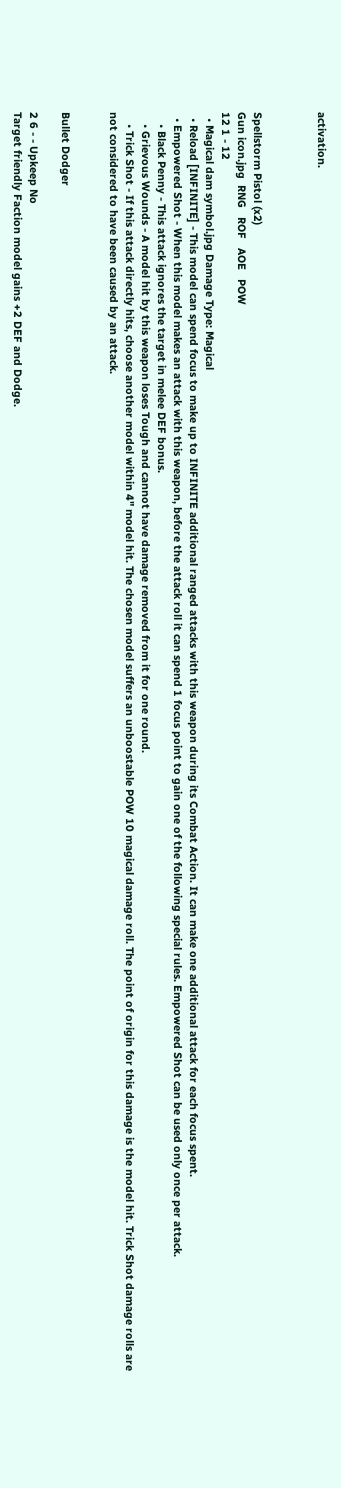activation.



Spellstorm Pistol (x2)
Gun icon.jpg  RNG   ROF   AOE   POW
12 1 - 12
  • Magical dam symbol.jpg Damage Type: Magical
  • Reload [INFINITE] - This model can spend focus to make up to INFINITE additional ranged attacks with this weapon during its Combat Action. It can make one additional attack for each focus spent.
  • Empowered Shot - When this model makes an attack with this weapon, before the attack roll it can spend 1 focus point to gain one of the following special rules. Empowered Shot can be used only once per attack.
    • Black Penny - This attack ignores the target in melee DEF bonus.
    • Grievous Wounds - A model hit by this weapon loses Tough and cannot have damage removed from it for one round.
    • Trick Shot - If this attack directly hits, choose another model within 4" model hit. The chosen model suffers an unboostable POW 10 magical damage roll. The point of origin for this damage is the model hit. Trick Shot damage rolls are not considered to have been caused by an attack.


Bullet Dodger

2 6 - - Upkeep No
Target friendly Faction model gains +2 DEF and Dodge.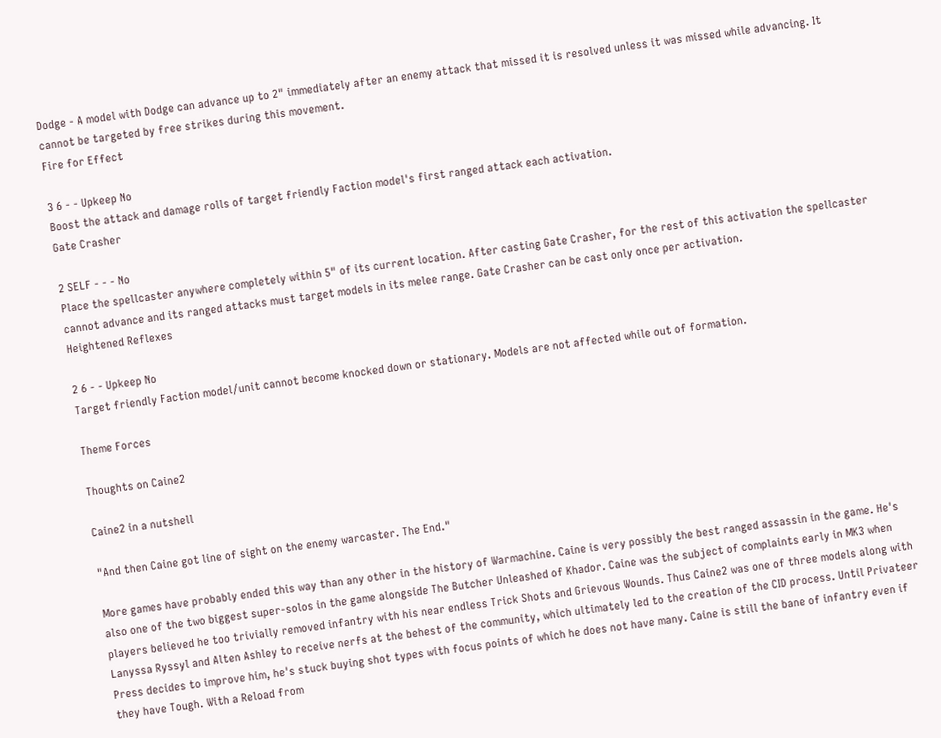Dodge - A model with Dodge can advance up to 2" immediately after an enemy attack that missed it is resolved unless it was missed while advancing. It cannot be targeted by free strikes during this movement.
Fire for Effect

3 6 - - Upkeep No
Boost the attack and damage rolls of target friendly Faction model's first ranged attack each activation.
Gate Crasher

2 SELF - - - No
Place the spellcaster anywhere completely within 5" of its current location. After casting Gate Crasher, for the rest of this activation the spellcaster cannot advance and its ranged attacks must target models in its melee range. Gate Crasher can be cast only once per activation.
Heightened Reflexes

2 6 - - Upkeep No
Target friendly Faction model/unit cannot become knocked down or stationary. Models are not affected while out of formation.

Theme Forces

Thoughts on Caine2

Caine2 in a nutshell

"And then Caine got line of sight on the enemy warcaster. The End."

More games have probably ended this way than any other in the history of Warmachine. Caine is very possibly the best ranged assassin in the game. He's also one of the two biggest super-solos in the game alongside The Butcher Unleashed of Khador. Caine was the subject of complaints early in MK3 when players believed he too trivially removed infantry with his near endless Trick Shots and Grievous Wounds. Thus Caine2 was one of three models along with Lanyssa Ryssyl and Alten Ashley to receive nerfs at the behest of the community, which ultimately led to the creation of the CID process. Until Privateer Press decides to improve him, he's stuck buying shot types with focus points of which he does not have many. Caine is still the bane of infantry even if they have Tough. With a Reload from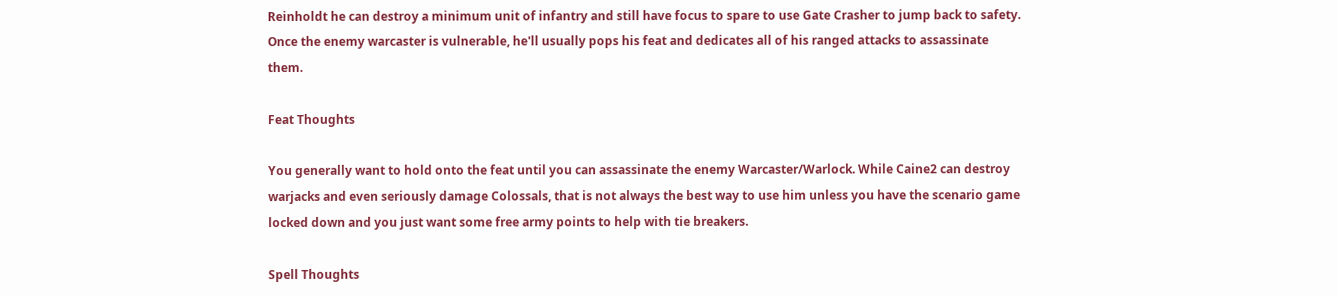Reinholdt he can destroy a minimum unit of infantry and still have focus to spare to use Gate Crasher to jump back to safety. Once the enemy warcaster is vulnerable, he'll usually pops his feat and dedicates all of his ranged attacks to assassinate them.

Feat Thoughts

You generally want to hold onto the feat until you can assassinate the enemy Warcaster/Warlock. While Caine2 can destroy warjacks and even seriously damage Colossals, that is not always the best way to use him unless you have the scenario game locked down and you just want some free army points to help with tie breakers.

Spell Thoughts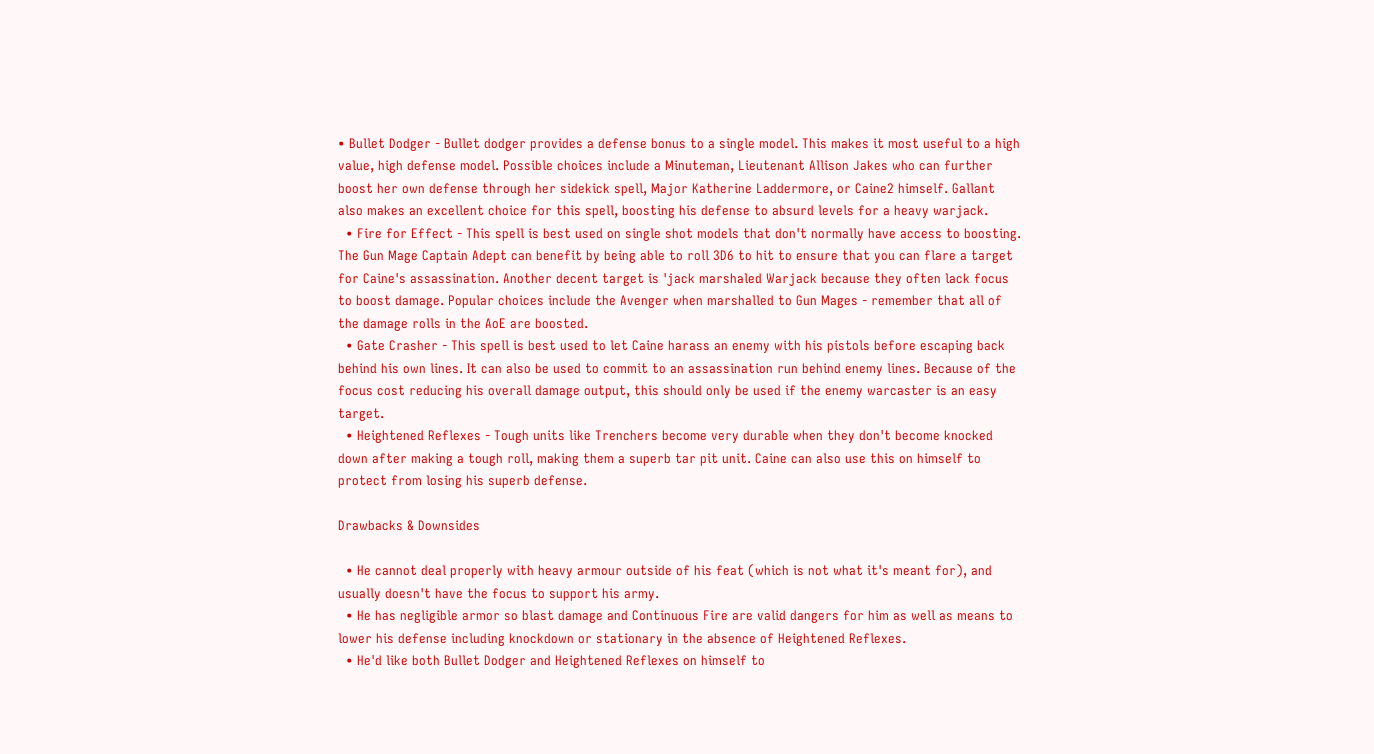• Bullet Dodger - Bullet dodger provides a defense bonus to a single model. This makes it most useful to a high value, high defense model. Possible choices include a Minuteman, Lieutenant Allison Jakes who can further boost her own defense through her sidekick spell, Major Katherine Laddermore, or Caine2 himself. Gallant also makes an excellent choice for this spell, boosting his defense to absurd levels for a heavy warjack.
  • Fire for Effect - This spell is best used on single shot models that don't normally have access to boosting. The Gun Mage Captain Adept can benefit by being able to roll 3D6 to hit to ensure that you can flare a target for Caine's assassination. Another decent target is 'jack marshaled Warjack because they often lack focus to boost damage. Popular choices include the Avenger when marshalled to Gun Mages - remember that all of the damage rolls in the AoE are boosted.
  • Gate Crasher - This spell is best used to let Caine harass an enemy with his pistols before escaping back behind his own lines. It can also be used to commit to an assassination run behind enemy lines. Because of the focus cost reducing his overall damage output, this should only be used if the enemy warcaster is an easy target.
  • Heightened Reflexes - Tough units like Trenchers become very durable when they don't become knocked down after making a tough roll, making them a superb tar pit unit. Caine can also use this on himself to protect from losing his superb defense.

Drawbacks & Downsides

  • He cannot deal properly with heavy armour outside of his feat (which is not what it's meant for), and usually doesn't have the focus to support his army.
  • He has negligible armor so blast damage and Continuous Fire are valid dangers for him as well as means to lower his defense including knockdown or stationary in the absence of Heightened Reflexes.
  • He'd like both Bullet Dodger and Heightened Reflexes on himself to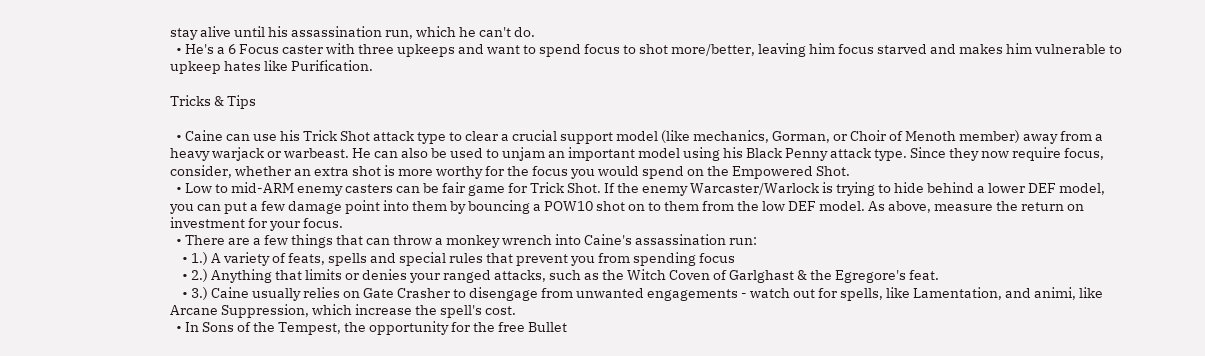stay alive until his assassination run, which he can't do.
  • He's a 6 Focus caster with three upkeeps and want to spend focus to shot more/better, leaving him focus starved and makes him vulnerable to upkeep hates like Purification.

Tricks & Tips

  • Caine can use his Trick Shot attack type to clear a crucial support model (like mechanics, Gorman, or Choir of Menoth member) away from a heavy warjack or warbeast. He can also be used to unjam an important model using his Black Penny attack type. Since they now require focus, consider, whether an extra shot is more worthy for the focus you would spend on the Empowered Shot.
  • Low to mid-ARM enemy casters can be fair game for Trick Shot. If the enemy Warcaster/Warlock is trying to hide behind a lower DEF model, you can put a few damage point into them by bouncing a POW10 shot on to them from the low DEF model. As above, measure the return on investment for your focus.
  • There are a few things that can throw a monkey wrench into Caine's assassination run:
    • 1.) A variety of feats, spells and special rules that prevent you from spending focus
    • 2.) Anything that limits or denies your ranged attacks, such as the Witch Coven of Garlghast & the Egregore's feat.
    • 3.) Caine usually relies on Gate Crasher to disengage from unwanted engagements - watch out for spells, like Lamentation, and animi, like Arcane Suppression, which increase the spell's cost.
  • In Sons of the Tempest, the opportunity for the free Bullet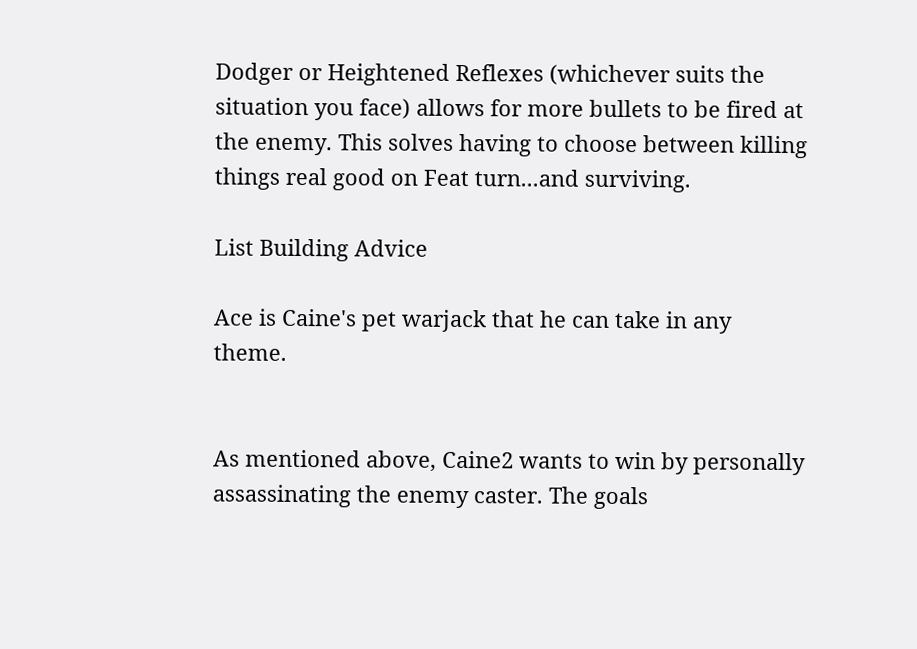Dodger or Heightened Reflexes (whichever suits the situation you face) allows for more bullets to be fired at the enemy. This solves having to choose between killing things real good on Feat turn...and surviving.

List Building Advice

Ace is Caine's pet warjack that he can take in any theme.


As mentioned above, Caine2 wants to win by personally assassinating the enemy caster. The goals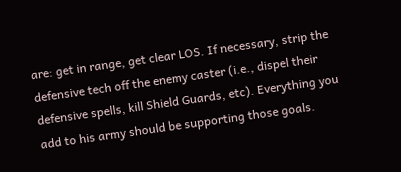are: get in range, get clear LOS. If necessary, strip the defensive tech off the enemy caster (i.e., dispel their defensive spells, kill Shield Guards, etc). Everything you add to his army should be supporting those goals.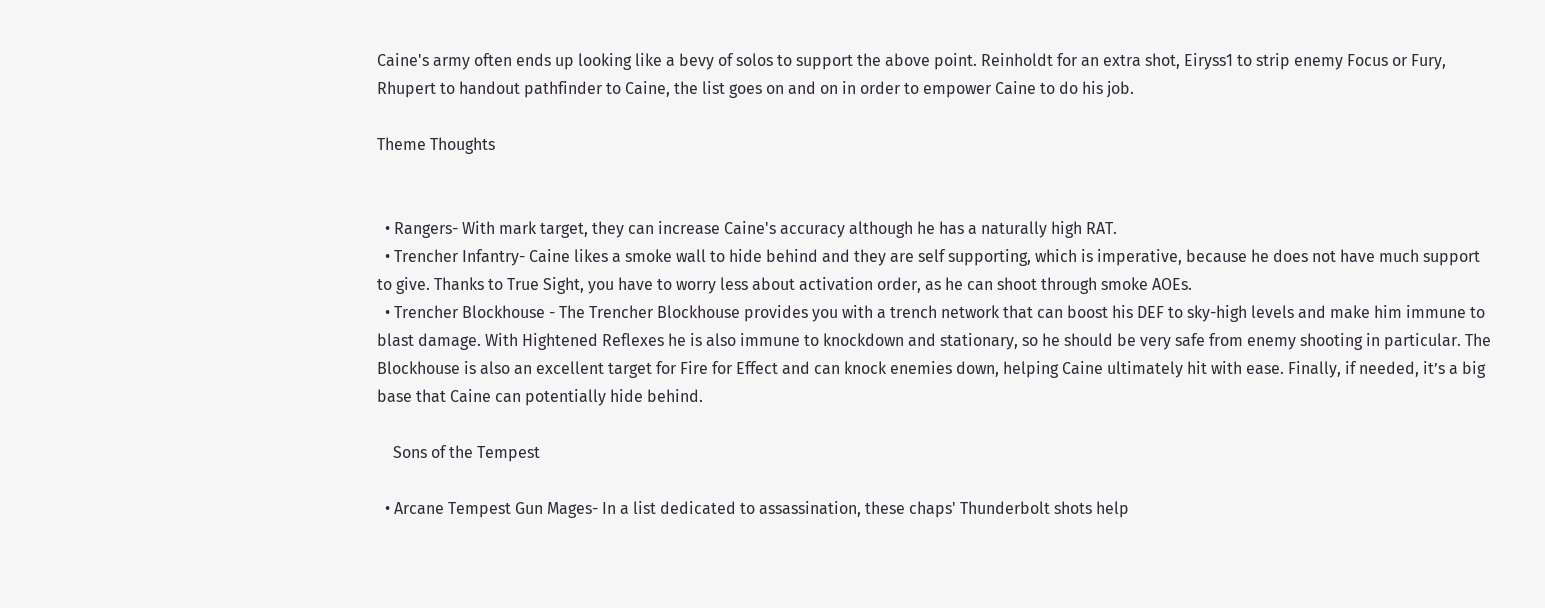Caine's army often ends up looking like a bevy of solos to support the above point. Reinholdt for an extra shot, Eiryss1 to strip enemy Focus or Fury, Rhupert to handout pathfinder to Caine, the list goes on and on in order to empower Caine to do his job.

Theme Thoughts


  • Rangers- With mark target, they can increase Caine's accuracy although he has a naturally high RAT.
  • Trencher Infantry- Caine likes a smoke wall to hide behind and they are self supporting, which is imperative, because he does not have much support to give. Thanks to True Sight, you have to worry less about activation order, as he can shoot through smoke AOEs.
  • Trencher Blockhouse - The Trencher Blockhouse provides you with a trench network that can boost his DEF to sky-high levels and make him immune to blast damage. With Hightened Reflexes he is also immune to knockdown and stationary, so he should be very safe from enemy shooting in particular. The Blockhouse is also an excellent target for Fire for Effect and can knock enemies down, helping Caine ultimately hit with ease. Finally, if needed, it’s a big base that Caine can potentially hide behind.

    Sons of the Tempest

  • Arcane Tempest Gun Mages- In a list dedicated to assassination, these chaps' Thunderbolt shots help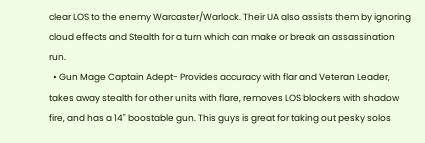clear LOS to the enemy Warcaster/Warlock. Their UA also assists them by ignoring cloud effects and Stealth for a turn which can make or break an assassination run.
  • Gun Mage Captain Adept- Provides accuracy with flar and Veteran Leader, takes away stealth for other units with flare, removes LOS blockers with shadow fire, and has a 14" boostable gun. This guys is great for taking out pesky solos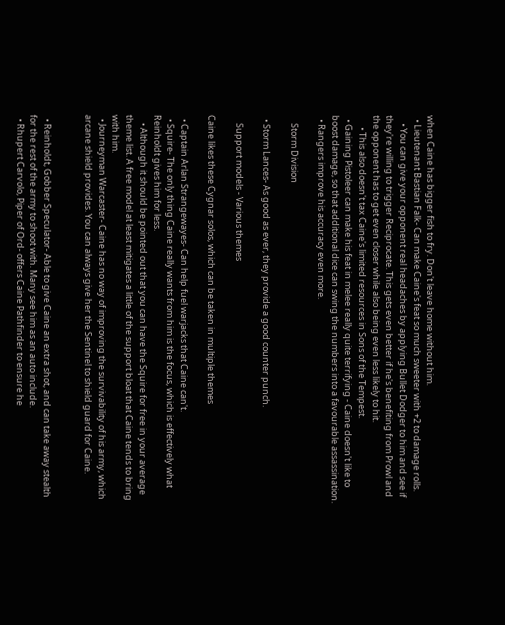when Caine has bigger fish to fry. Don't leave home without him.
  • Lieutenant Bastian Falk- Can make Caine's feat so much sweeter with +2 to damage rolls.
    • You can give your opponent real headaches by applying Bullet Dodger to him and see if they're willing to trigger Reciprocate. This gets even better if he's benefiting from Prowl and the opponent has to get even closer while also being even less likely to hit.
      • This also doesn't tax Caine's limited resources in Sons of the Tempest.
  • Gaining Pistoleer can make his feat in melee really quite terrifying - Caine doesn't like to boost damage, so that additional dice can swing the numbers into a favourable assassination.
  • Rangers improve his accuracy even more.

    Storm Division

  • Storm Lances- As good as ever, they provide a good counter punch.

    Support models - Various themes

Caine likes these Cygnar solos, which can be taken in multiple themes

  • Captain Arlan Strangewayes- Can help fuel warjacks that Caine can't.
  • Squire- The only thing Caine really wants from him is the focus, which is effectively what Reinholdt gives him for less.
    • Although it should be pointed out that you can have the Squire for free in your average theme list. A free model at least mitigates a little of the support bloat that Caine tends to bring with him.
  • Journeyman Warcaster- Caine has no way of improving the survivability of his army, which arcane shield provides. You can always give her the Sentinel to shield guard for Caine.


  • Reinholdt, Gobber Speculator- Able to give Caine an extra shot, and can take away stealth for the rest of the army to shoot with. Many see him as an auto include.
  • Rhupert Carvolo, Piper of Ord- offers Caine Pathfinder to ensure he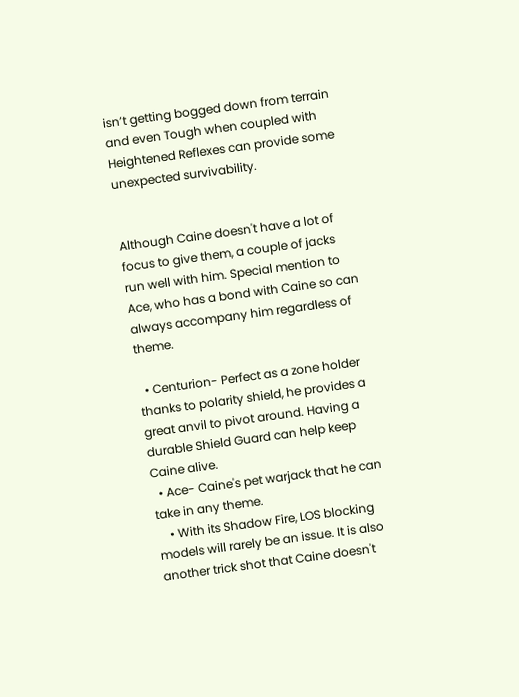isn’t getting bogged down from terrain and even Tough when coupled with Heightened Reflexes can provide some unexpected survivability.


Although Caine doesn't have a lot of focus to give them, a couple of jacks run well with him. Special mention to Ace, who has a bond with Caine so can always accompany him regardless of theme.

  • Centurion- Perfect as a zone holder thanks to polarity shield, he provides a great anvil to pivot around. Having a durable Shield Guard can help keep Caine alive.
  • Ace- Caine's pet warjack that he can take in any theme.
    • With its Shadow Fire, LOS blocking models will rarely be an issue. It is also another trick shot that Caine doesn't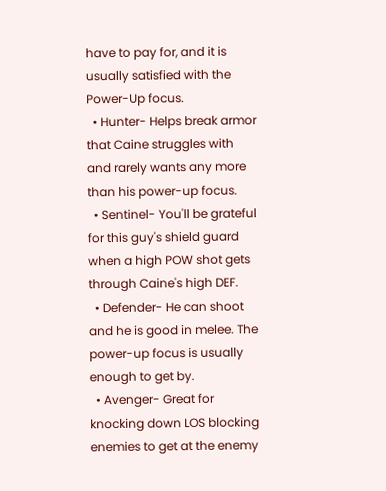have to pay for, and it is usually satisfied with the Power-Up focus.
  • Hunter- Helps break armor that Caine struggles with and rarely wants any more than his power-up focus.
  • Sentinel- You'll be grateful for this guy's shield guard when a high POW shot gets through Caine's high DEF.
  • Defender- He can shoot and he is good in melee. The power-up focus is usually enough to get by.
  • Avenger- Great for knocking down LOS blocking enemies to get at the enemy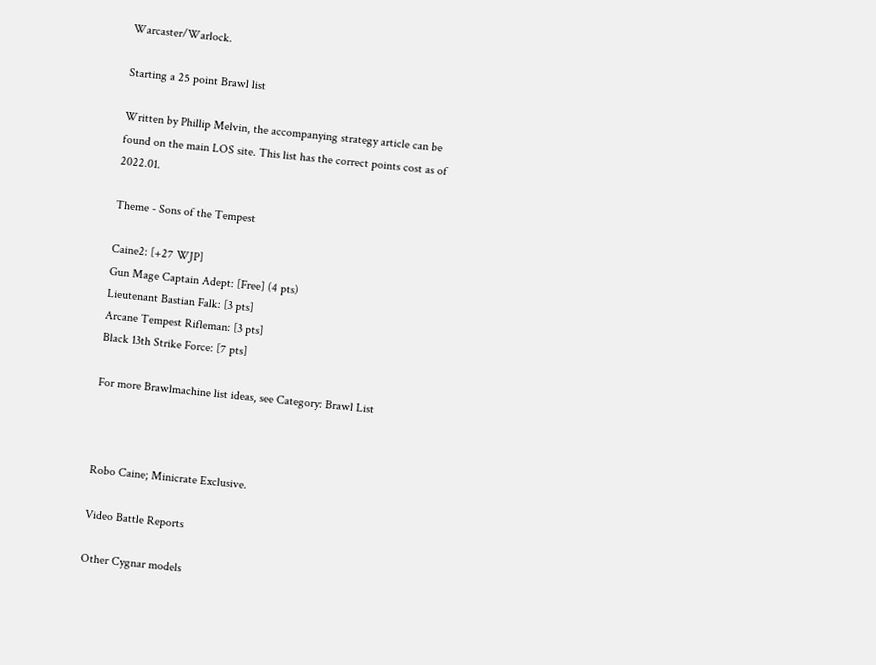Warcaster/Warlock.

Starting a 25 point Brawl list

Written by Phillip Melvin, the accompanying strategy article can be found on the main LOS site. This list has the correct points cost as of 2022.01.

Theme - Sons of the Tempest

Caine2: [+27 WJP]
Gun Mage Captain Adept: [Free] (4 pts)
Lieutenant Bastian Falk: [3 pts]
Arcane Tempest Rifleman: [3 pts]
Black 13th Strike Force: [7 pts]

For more Brawlmachine list ideas, see Category: Brawl List



Robo Caine; Minicrate Exclusive.

Video Battle Reports

Other Cygnar models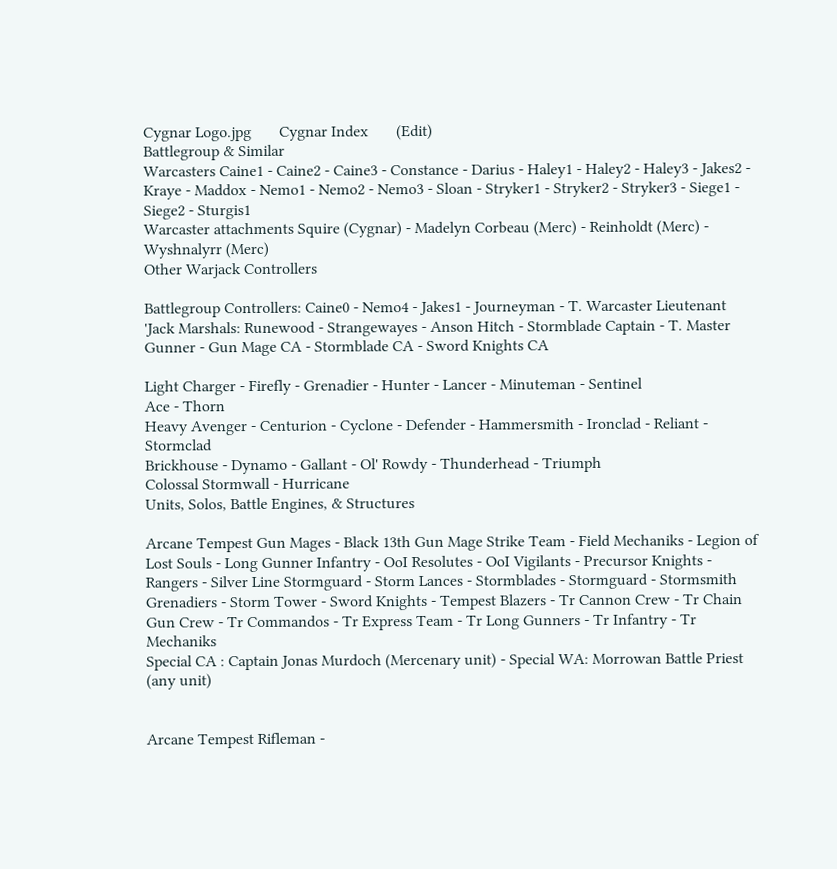Cygnar Logo.jpg       Cygnar Index       (Edit)
Battlegroup & Similar
Warcasters Caine1 - Caine2 - Caine3 - Constance - Darius - Haley1 - Haley2 - Haley3 - Jakes2 - Kraye - Maddox - Nemo1 - Nemo2 - Nemo3 - Sloan - Stryker1 - Stryker2 - Stryker3 - Siege1 - Siege2 - Sturgis1
Warcaster attachments Squire (Cygnar) - Madelyn Corbeau (Merc) - Reinholdt (Merc) - Wyshnalyrr (Merc)
Other Warjack Controllers

Battlegroup Controllers: Caine0 - Nemo4 - Jakes1 - Journeyman - T. Warcaster Lieutenant
'Jack Marshals: Runewood - Strangewayes - Anson Hitch - Stormblade Captain - T. Master Gunner - Gun Mage CA - Stormblade CA - Sword Knights CA

Light Charger - Firefly - Grenadier - Hunter - Lancer - Minuteman - Sentinel
Ace - Thorn
Heavy Avenger - Centurion - Cyclone - Defender - Hammersmith - Ironclad - Reliant - Stormclad
Brickhouse - Dynamo - Gallant - Ol' Rowdy - Thunderhead - Triumph
Colossal Stormwall - Hurricane
Units, Solos, Battle Engines, & Structures

Arcane Tempest Gun Mages - Black 13th Gun Mage Strike Team - Field Mechaniks - Legion of Lost Souls - Long Gunner Infantry - OoI Resolutes - OoI Vigilants - Precursor Knights - Rangers - Silver Line Stormguard - Storm Lances - Stormblades - Stormguard - Stormsmith Grenadiers - Storm Tower - Sword Knights - Tempest Blazers - Tr Cannon Crew - Tr Chain Gun Crew - Tr Commandos - Tr Express Team - Tr Long Gunners - Tr Infantry - Tr Mechaniks
Special CA : Captain Jonas Murdoch (Mercenary unit) - Special WA: Morrowan Battle Priest (any unit)


Arcane Tempest Rifleman -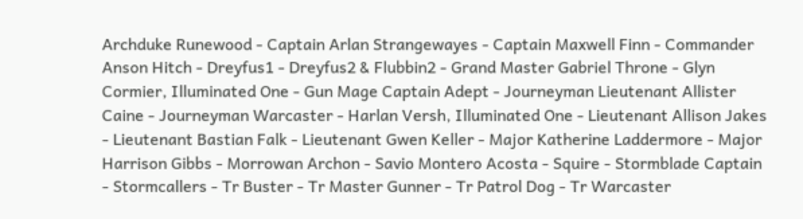Archduke Runewood - Captain Arlan Strangewayes - Captain Maxwell Finn - Commander Anson Hitch - Dreyfus1 - Dreyfus2 & Flubbin2 - Grand Master Gabriel Throne - Glyn Cormier, Illuminated One - Gun Mage Captain Adept - Journeyman Lieutenant Allister Caine - Journeyman Warcaster - Harlan Versh, Illuminated One - Lieutenant Allison Jakes - Lieutenant Bastian Falk - Lieutenant Gwen Keller - Major Katherine Laddermore - Major Harrison Gibbs - Morrowan Archon - Savio Montero Acosta - Squire - Stormblade Captain - Stormcallers - Tr Buster - Tr Master Gunner - Tr Patrol Dog - Tr Warcaster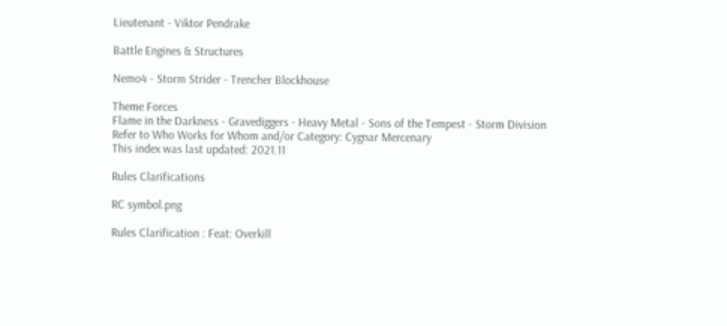Lieutenant - Viktor Pendrake

Battle Engines & Structures

Nemo4 - Storm Strider - Trencher Blockhouse

Theme Forces
Flame in the Darkness - Gravediggers - Heavy Metal - Sons of the Tempest - Storm Division
Refer to Who Works for Whom and/or Category: Cygnar Mercenary
This index was last updated: 2021.11

Rules Clarifications

RC symbol.png

Rules Clarification : Feat: Overkill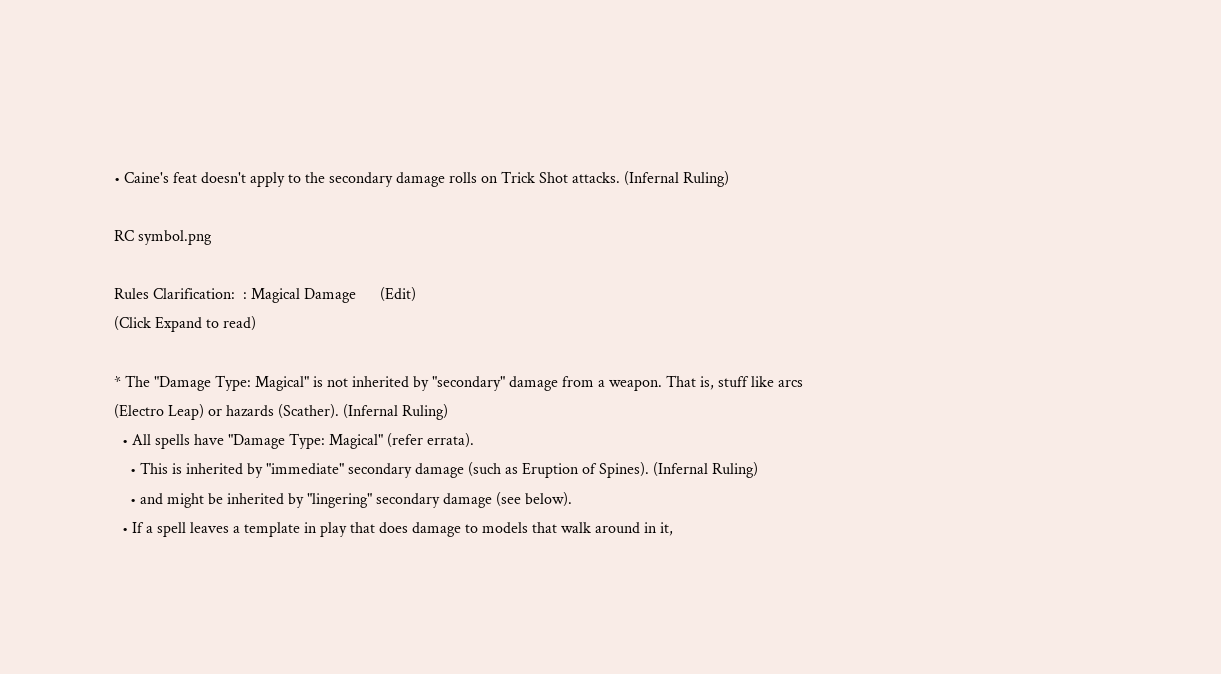• Caine's feat doesn't apply to the secondary damage rolls on Trick Shot attacks. (Infernal Ruling)

RC symbol.png

Rules Clarification:  : Magical Damage      (Edit)
(Click Expand to read)

* The "Damage Type: Magical" is not inherited by "secondary" damage from a weapon. That is, stuff like arcs (Electro Leap) or hazards (Scather). (Infernal Ruling)
  • All spells have "Damage Type: Magical" (refer errata).
    • This is inherited by "immediate" secondary damage (such as Eruption of Spines). (Infernal Ruling)
    • and might be inherited by "lingering" secondary damage (see below).
  • If a spell leaves a template in play that does damage to models that walk around in it,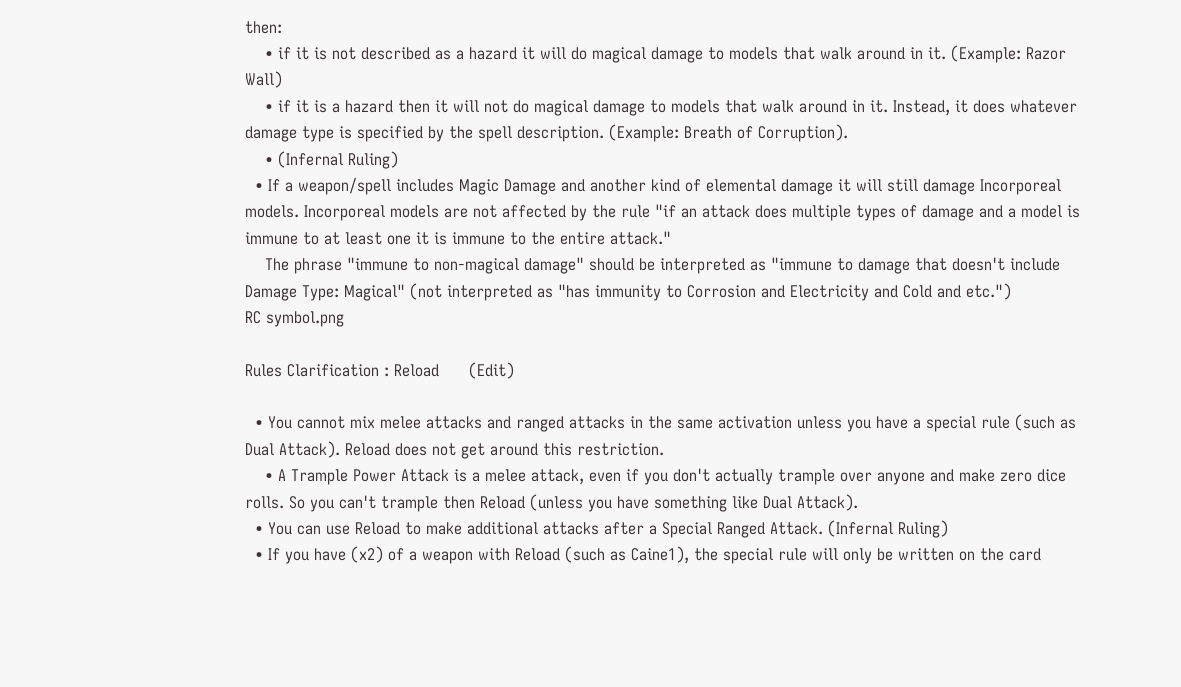then:
    • if it is not described as a hazard it will do magical damage to models that walk around in it. (Example: Razor Wall)
    • if it is a hazard then it will not do magical damage to models that walk around in it. Instead, it does whatever damage type is specified by the spell description. (Example: Breath of Corruption).
    • (Infernal Ruling)
  • If a weapon/spell includes Magic Damage and another kind of elemental damage it will still damage Incorporeal models. Incorporeal models are not affected by the rule "if an attack does multiple types of damage and a model is immune to at least one it is immune to the entire attack."
    The phrase "immune to non-magical damage" should be interpreted as "immune to damage that doesn't include Damage Type: Magical" (not interpreted as "has immunity to Corrosion and Electricity and Cold and etc.")
RC symbol.png

Rules Clarification : Reload      (Edit)

  • You cannot mix melee attacks and ranged attacks in the same activation unless you have a special rule (such as Dual Attack). Reload does not get around this restriction.
    • A Trample Power Attack is a melee attack, even if you don't actually trample over anyone and make zero dice rolls. So you can't trample then Reload (unless you have something like Dual Attack).
  • You can use Reload to make additional attacks after a Special Ranged Attack. (Infernal Ruling)
  • If you have (x2) of a weapon with Reload (such as Caine1), the special rule will only be written on the card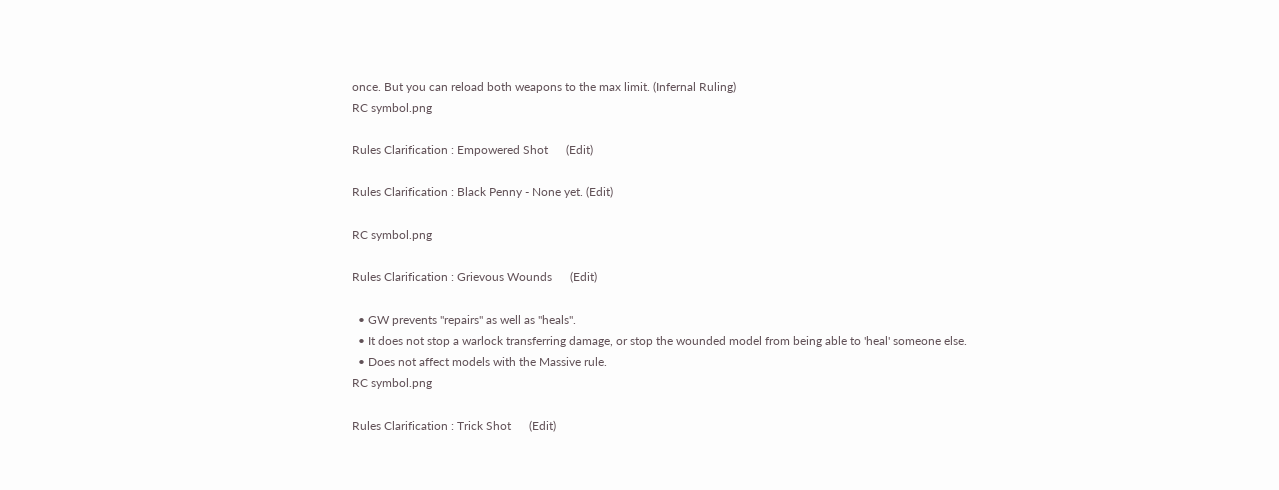once. But you can reload both weapons to the max limit. (Infernal Ruling)
RC symbol.png

Rules Clarification : Empowered Shot      (Edit)

Rules Clarification : Black Penny - None yet. (Edit)

RC symbol.png

Rules Clarification : Grievous Wounds      (Edit)

  • GW prevents "repairs" as well as "heals".
  • It does not stop a warlock transferring damage, or stop the wounded model from being able to 'heal' someone else.
  • Does not affect models with the Massive rule.
RC symbol.png

Rules Clarification : Trick Shot      (Edit)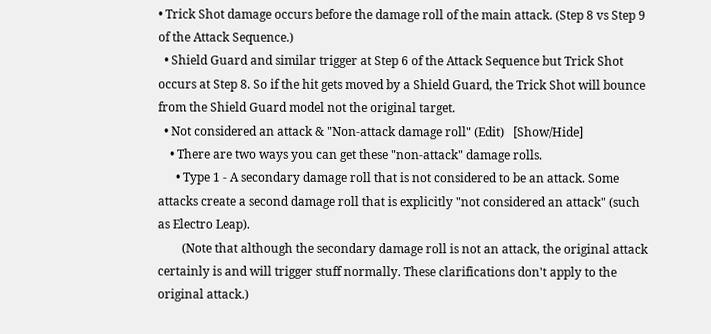• Trick Shot damage occurs before the damage roll of the main attack. (Step 8 vs Step 9 of the Attack Sequence.)
  • Shield Guard and similar trigger at Step 6 of the Attack Sequence but Trick Shot occurs at Step 8. So if the hit gets moved by a Shield Guard, the Trick Shot will bounce from the Shield Guard model not the original target.
  • Not considered an attack & "Non-attack damage roll" (Edit)   [Show/Hide]
    • There are two ways you can get these "non-attack" damage rolls.
      • Type 1 - A secondary damage roll that is not considered to be an attack. Some attacks create a second damage roll that is explicitly "not considered an attack" (such as Electro Leap).
        (Note that although the secondary damage roll is not an attack, the original attack certainly is and will trigger stuff normally. These clarifications don't apply to the original attack.)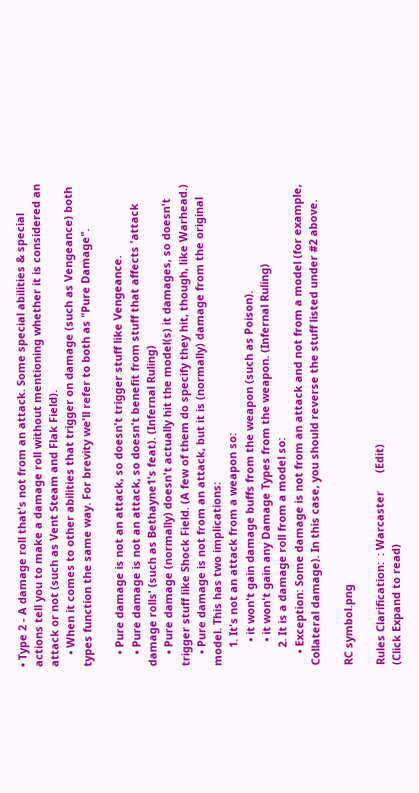• Type 2 - A damage roll that's not from an attack. Some special abilities & special actions tell you to make a damage roll without mentioning whether it is considered an attack or not (such as Vent Steam and Flak Field).
    • When it comes to other abilities that trigger on damage (such as Vengeance) both types function the same way. For brevity we'll refer to both as "Pure Damage".

    • Pure damage is not an attack, so doesn't trigger stuff like Vengeance.
    • Pure damage is not an attack, so doesn't benefit from stuff that affects 'attack damage rolls' (such as Bethayne1's feat). (Infernal Ruling)
    • Pure damage (normally) doesn't actually hit the model(s) it damages, so doesn't trigger stuff like Shock Field. (A few of them do specify they hit, though, like Warhead.)
    • Pure damage is not from an attack, but it is (normally) damage from the original model. This has two implications:
      1. It's not an attack from a weapon so:
        • it won't gain damage buffs from the weapon (such as Poison).
        • it won't gain any Damage Types from the weapon. (Infernal Ruling)
      2. It is a damage roll from a model so:
    • Exception: Some damage is not from an attack and not from a model (for example, Collateral damage). In this case, you should reverse the stuff listed under #2 above.

RC symbol.png

Rules Clarification:  : Warcaster      (Edit)
(Click Expand to read)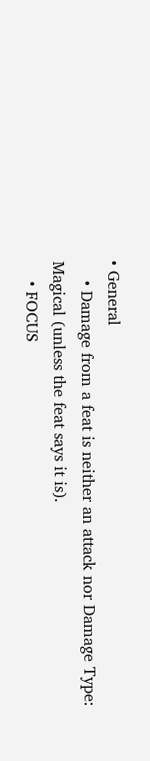• General
    • Damage from a feat is neither an attack nor Damage Type: Magical (unless the feat says it is).
    • FOCUS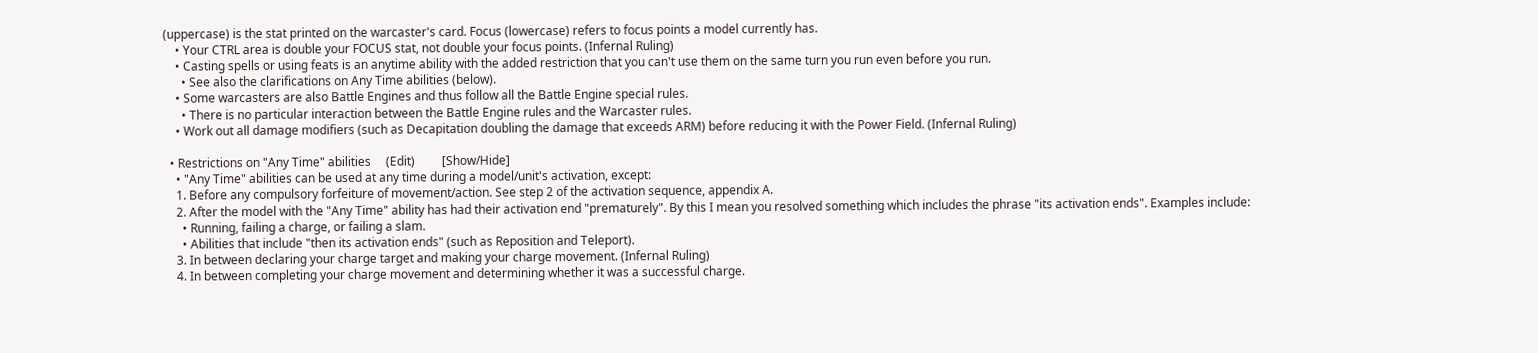(uppercase) is the stat printed on the warcaster's card. Focus (lowercase) refers to focus points a model currently has.
    • Your CTRL area is double your FOCUS stat, not double your focus points. (Infernal Ruling)
    • Casting spells or using feats is an anytime ability with the added restriction that you can't use them on the same turn you run even before you run.
      • See also the clarifications on Any Time abilities (below).
    • Some warcasters are also Battle Engines and thus follow all the Battle Engine special rules.
      • There is no particular interaction between the Battle Engine rules and the Warcaster rules.
    • Work out all damage modifiers (such as Decapitation doubling the damage that exceeds ARM) before reducing it with the Power Field. (Infernal Ruling)

  • Restrictions on "Any Time" abilities     (Edit)         [Show/Hide]
    • "Any Time" abilities can be used at any time during a model/unit's activation, except:
    1. Before any compulsory forfeiture of movement/action. See step 2 of the activation sequence, appendix A.
    2. After the model with the "Any Time" ability has had their activation end "prematurely". By this I mean you resolved something which includes the phrase "its activation ends". Examples include:
      • Running, failing a charge, or failing a slam.
      • Abilities that include "then its activation ends" (such as Reposition and Teleport).
    3. In between declaring your charge target and making your charge movement. (Infernal Ruling)
    4. In between completing your charge movement and determining whether it was a successful charge.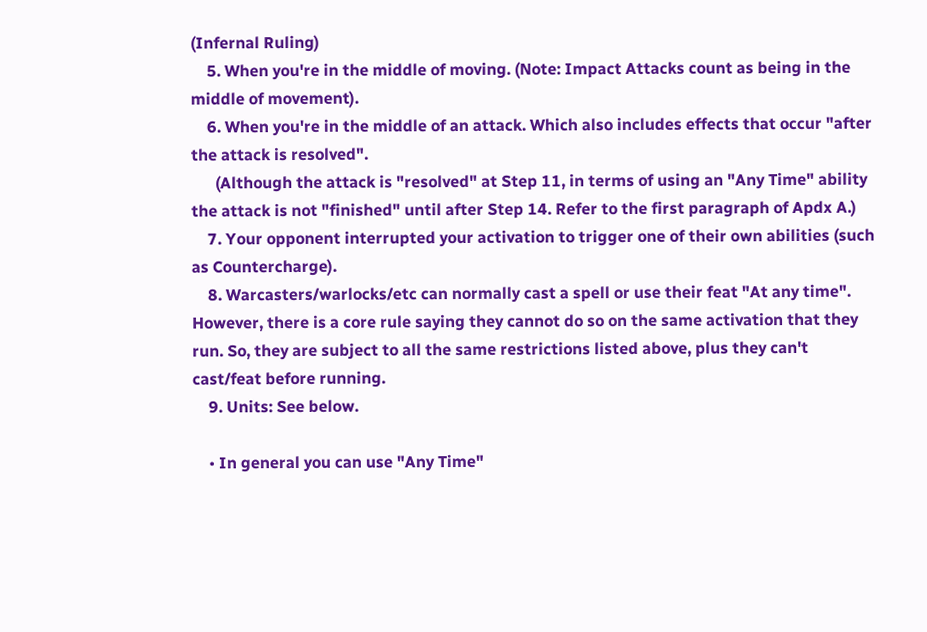(Infernal Ruling)
    5. When you're in the middle of moving. (Note: Impact Attacks count as being in the middle of movement).
    6. When you're in the middle of an attack. Which also includes effects that occur "after the attack is resolved".
      (Although the attack is "resolved" at Step 11, in terms of using an "Any Time" ability the attack is not "finished" until after Step 14. Refer to the first paragraph of Apdx A.)
    7. Your opponent interrupted your activation to trigger one of their own abilities (such as Countercharge).
    8. Warcasters/warlocks/etc can normally cast a spell or use their feat "At any time". However, there is a core rule saying they cannot do so on the same activation that they run. So, they are subject to all the same restrictions listed above, plus they can't cast/feat before running.
    9. Units: See below.

    • In general you can use "Any Time"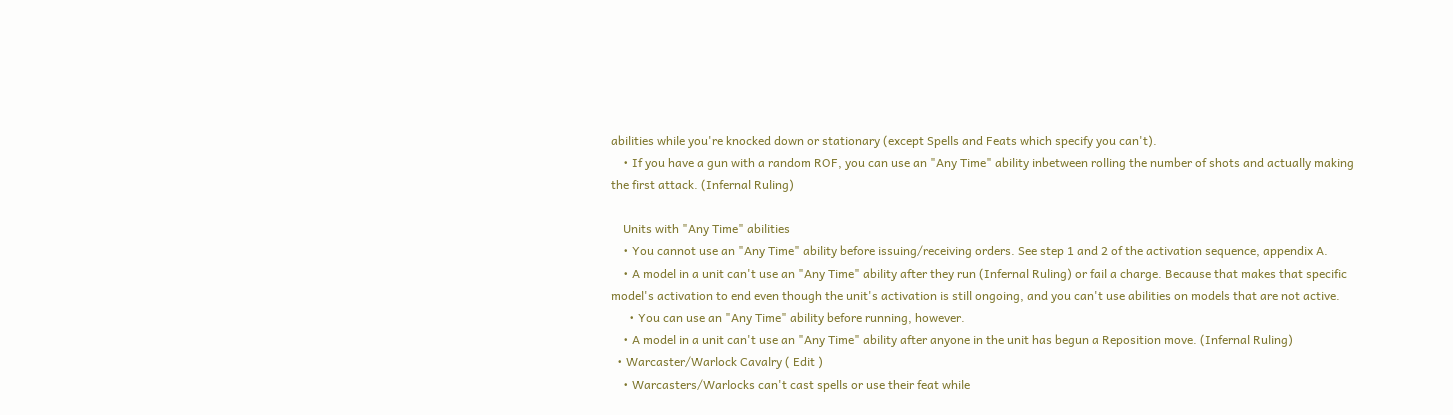abilities while you're knocked down or stationary (except Spells and Feats which specify you can't).
    • If you have a gun with a random ROF, you can use an "Any Time" ability inbetween rolling the number of shots and actually making the first attack. (Infernal Ruling)

    Units with "Any Time" abilities
    • You cannot use an "Any Time" ability before issuing/receiving orders. See step 1 and 2 of the activation sequence, appendix A.
    • A model in a unit can't use an "Any Time" ability after they run (Infernal Ruling) or fail a charge. Because that makes that specific model's activation to end even though the unit's activation is still ongoing, and you can't use abilities on models that are not active.
      • You can use an "Any Time" ability before running, however.
    • A model in a unit can't use an "Any Time" ability after anyone in the unit has begun a Reposition move. (Infernal Ruling)
  • Warcaster/Warlock Cavalry ( Edit )
    • Warcasters/Warlocks can't cast spells or use their feat while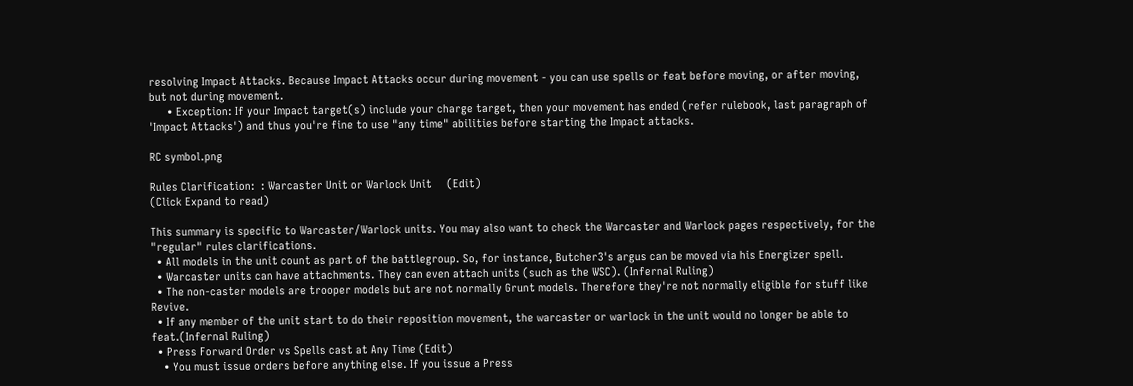resolving Impact Attacks. Because Impact Attacks occur during movement - you can use spells or feat before moving, or after moving, but not during movement.
      • Exception: If your Impact target(s) include your charge target, then your movement has ended (refer rulebook, last paragraph of 'Impact Attacks') and thus you're fine to use "any time" abilities before starting the Impact attacks.

RC symbol.png

Rules Clarification:  : Warcaster Unit or Warlock Unit     (Edit)
(Click Expand to read)

This summary is specific to Warcaster/Warlock units. You may also want to check the Warcaster and Warlock pages respectively, for the "regular" rules clarifications.
  • All models in the unit count as part of the battlegroup. So, for instance, Butcher3's argus can be moved via his Energizer spell.
  • Warcaster units can have attachments. They can even attach units (such as the WSC). (Infernal Ruling)
  • The non-caster models are trooper models but are not normally Grunt models. Therefore they're not normally eligible for stuff like Revive.
  • If any member of the unit start to do their reposition movement, the warcaster or warlock in the unit would no longer be able to feat.(Infernal Ruling)
  • Press Forward Order vs Spells cast at Any Time (Edit)
    • You must issue orders before anything else. If you issue a Press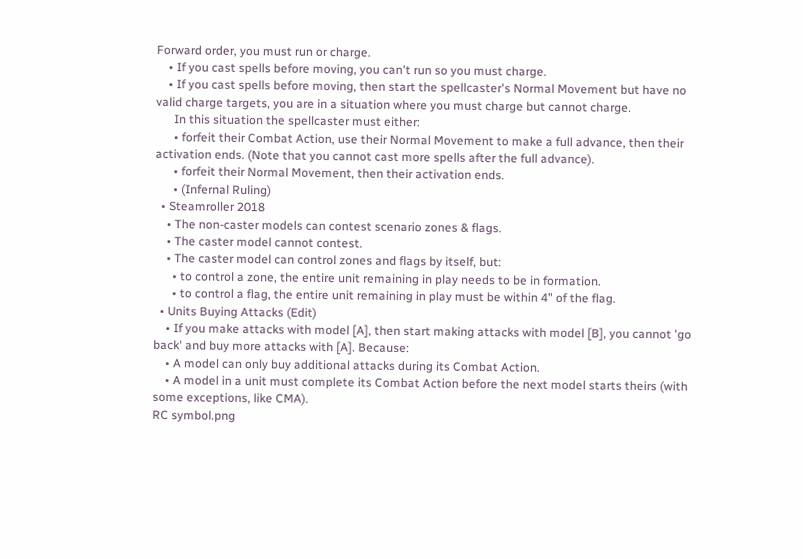Forward order, you must run or charge.
    • If you cast spells before moving, you can't run so you must charge.
    • If you cast spells before moving, then start the spellcaster's Normal Movement but have no valid charge targets, you are in a situation where you must charge but cannot charge.
      In this situation the spellcaster must either:
      • forfeit their Combat Action, use their Normal Movement to make a full advance, then their activation ends. (Note that you cannot cast more spells after the full advance).
      • forfeit their Normal Movement, then their activation ends.
      • (Infernal Ruling)
  • Steamroller 2018
    • The non-caster models can contest scenario zones & flags.
    • The caster model cannot contest.
    • The caster model can control zones and flags by itself, but:
      • to control a zone, the entire unit remaining in play needs to be in formation.
      • to control a flag, the entire unit remaining in play must be within 4" of the flag.
  • Units Buying Attacks (Edit)
    • If you make attacks with model [A], then start making attacks with model [B], you cannot 'go back' and buy more attacks with [A]. Because:
    • A model can only buy additional attacks during its Combat Action.
    • A model in a unit must complete its Combat Action before the next model starts theirs (with some exceptions, like CMA).
RC symbol.png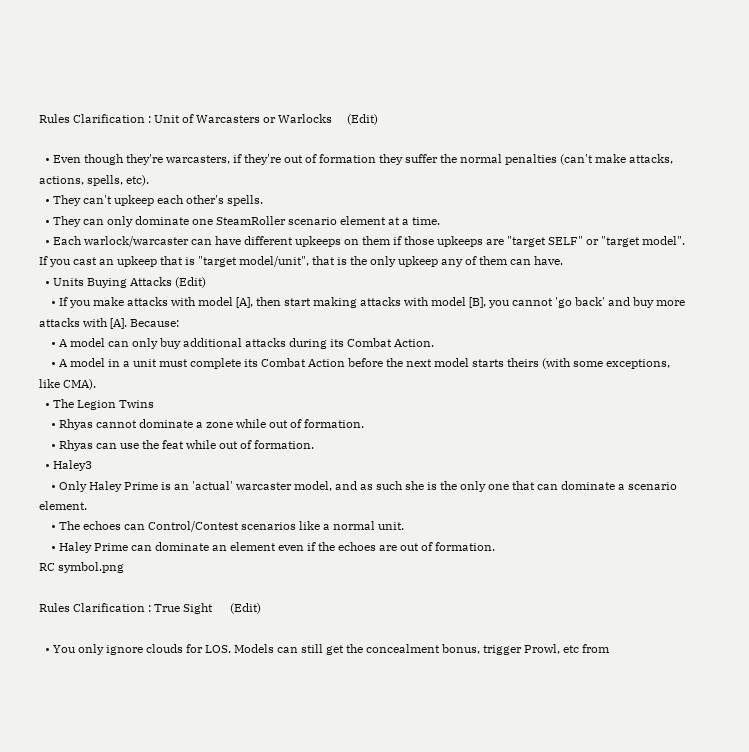Rules Clarification : Unit of Warcasters or Warlocks     (Edit)

  • Even though they're warcasters, if they're out of formation they suffer the normal penalties (can't make attacks, actions, spells, etc).
  • They can't upkeep each other's spells.
  • They can only dominate one SteamRoller scenario element at a time.
  • Each warlock/warcaster can have different upkeeps on them if those upkeeps are "target SELF" or "target model". If you cast an upkeep that is "target model/unit", that is the only upkeep any of them can have.
  • Units Buying Attacks (Edit)
    • If you make attacks with model [A], then start making attacks with model [B], you cannot 'go back' and buy more attacks with [A]. Because:
    • A model can only buy additional attacks during its Combat Action.
    • A model in a unit must complete its Combat Action before the next model starts theirs (with some exceptions, like CMA).
  • The Legion Twins
    • Rhyas cannot dominate a zone while out of formation.
    • Rhyas can use the feat while out of formation.
  • Haley3
    • Only Haley Prime is an 'actual' warcaster model, and as such she is the only one that can dominate a scenario element.
    • The echoes can Control/Contest scenarios like a normal unit.
    • Haley Prime can dominate an element even if the echoes are out of formation.
RC symbol.png

Rules Clarification : True Sight      (Edit)

  • You only ignore clouds for LOS. Models can still get the concealment bonus, trigger Prowl, etc from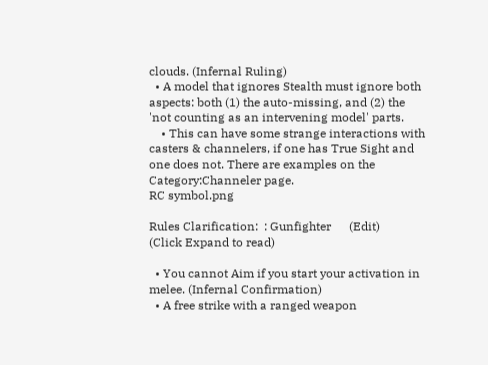clouds. (Infernal Ruling)
  • A model that ignores Stealth must ignore both aspects: both (1) the auto-missing, and (2) the 'not counting as an intervening model' parts.
    • This can have some strange interactions with casters & channelers, if one has True Sight and one does not. There are examples on the Category:Channeler page.
RC symbol.png

Rules Clarification:  : Gunfighter      (Edit)
(Click Expand to read)

  • You cannot Aim if you start your activation in melee. (Infernal Confirmation)
  • A free strike with a ranged weapon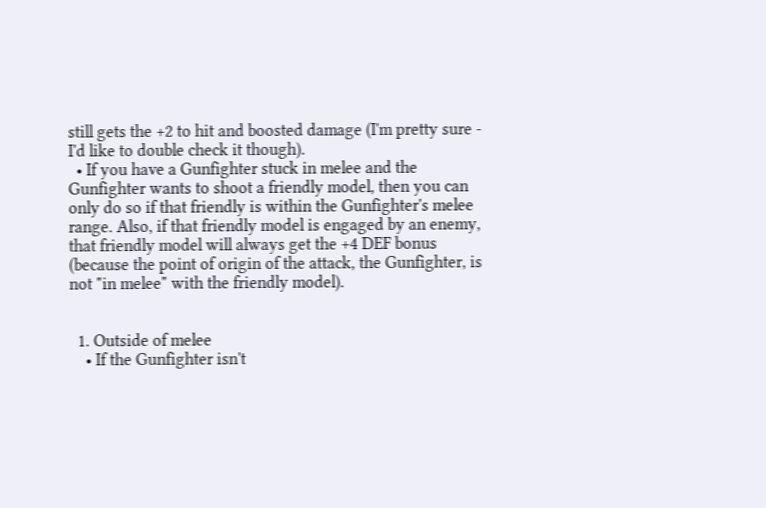still gets the +2 to hit and boosted damage (I'm pretty sure - I'd like to double check it though).
  • If you have a Gunfighter stuck in melee and the Gunfighter wants to shoot a friendly model, then you can only do so if that friendly is within the Gunfighter's melee range. Also, if that friendly model is engaged by an enemy, that friendly model will always get the +4 DEF bonus (because the point of origin of the attack, the Gunfighter, is not "in melee" with the friendly model).


  1. Outside of melee
    • If the Gunfighter isn't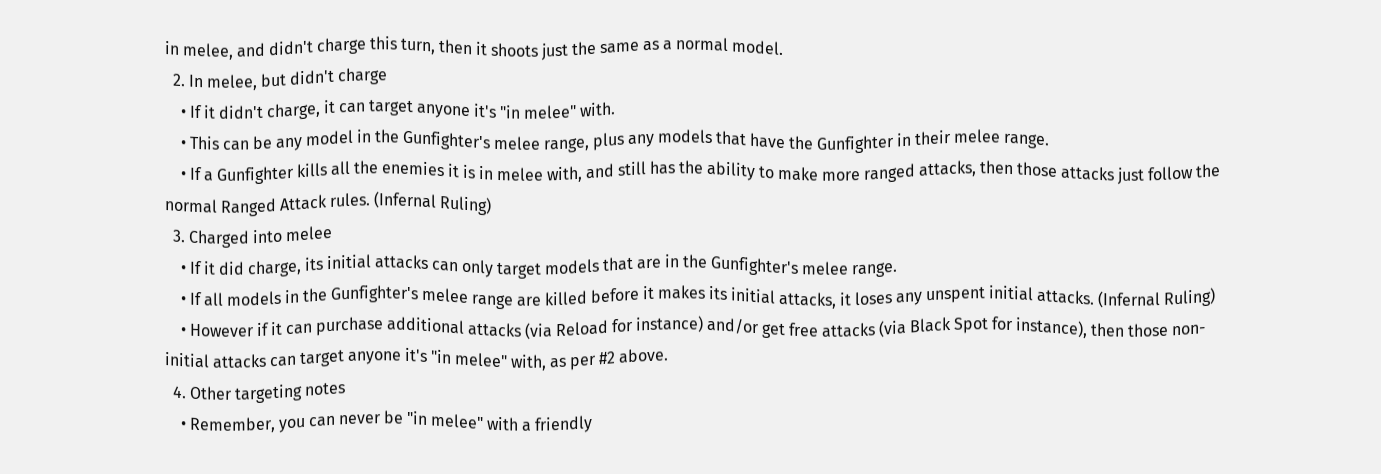in melee, and didn't charge this turn, then it shoots just the same as a normal model.
  2. In melee, but didn't charge
    • If it didn't charge, it can target anyone it's "in melee" with.
    • This can be any model in the Gunfighter's melee range, plus any models that have the Gunfighter in their melee range.
    • If a Gunfighter kills all the enemies it is in melee with, and still has the ability to make more ranged attacks, then those attacks just follow the normal Ranged Attack rules. (Infernal Ruling)
  3. Charged into melee
    • If it did charge, its initial attacks can only target models that are in the Gunfighter's melee range.
    • If all models in the Gunfighter's melee range are killed before it makes its initial attacks, it loses any unspent initial attacks. (Infernal Ruling)
    • However if it can purchase additional attacks (via Reload for instance) and/or get free attacks (via Black Spot for instance), then those non-initial attacks can target anyone it's "in melee" with, as per #2 above.
  4. Other targeting notes
    • Remember, you can never be "in melee" with a friendly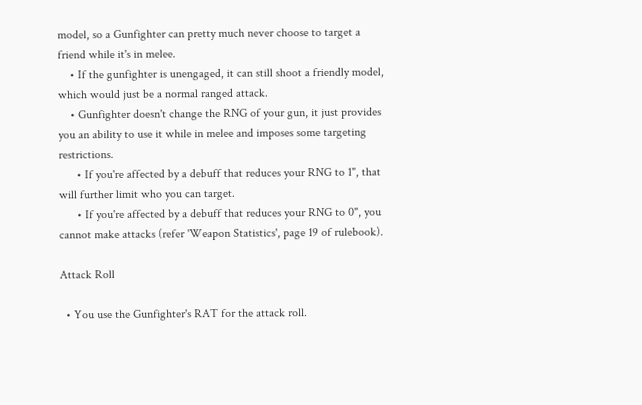model, so a Gunfighter can pretty much never choose to target a friend while it's in melee.
    • If the gunfighter is unengaged, it can still shoot a friendly model, which would just be a normal ranged attack.
    • Gunfighter doesn't change the RNG of your gun, it just provides you an ability to use it while in melee and imposes some targeting restrictions.
      • If you're affected by a debuff that reduces your RNG to 1", that will further limit who you can target.
      • If you're affected by a debuff that reduces your RNG to 0", you cannot make attacks (refer 'Weapon Statistics', page 19 of rulebook).

Attack Roll

  • You use the Gunfighter's RAT for the attack roll.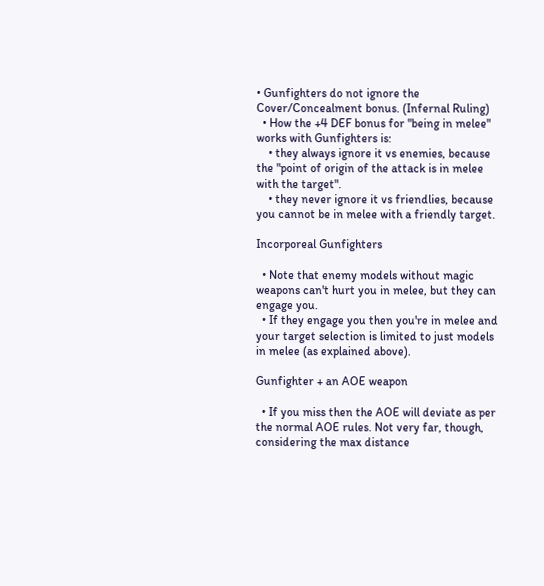• Gunfighters do not ignore the Cover/Concealment bonus. (Infernal Ruling)
  • How the +4 DEF bonus for "being in melee" works with Gunfighters is:
    • they always ignore it vs enemies, because the "point of origin of the attack is in melee with the target".
    • they never ignore it vs friendlies, because you cannot be in melee with a friendly target.

Incorporeal Gunfighters

  • Note that enemy models without magic weapons can't hurt you in melee, but they can engage you.
  • If they engage you then you're in melee and your target selection is limited to just models in melee (as explained above).

Gunfighter + an AOE weapon

  • If you miss then the AOE will deviate as per the normal AOE rules. Not very far, though, considering the max distance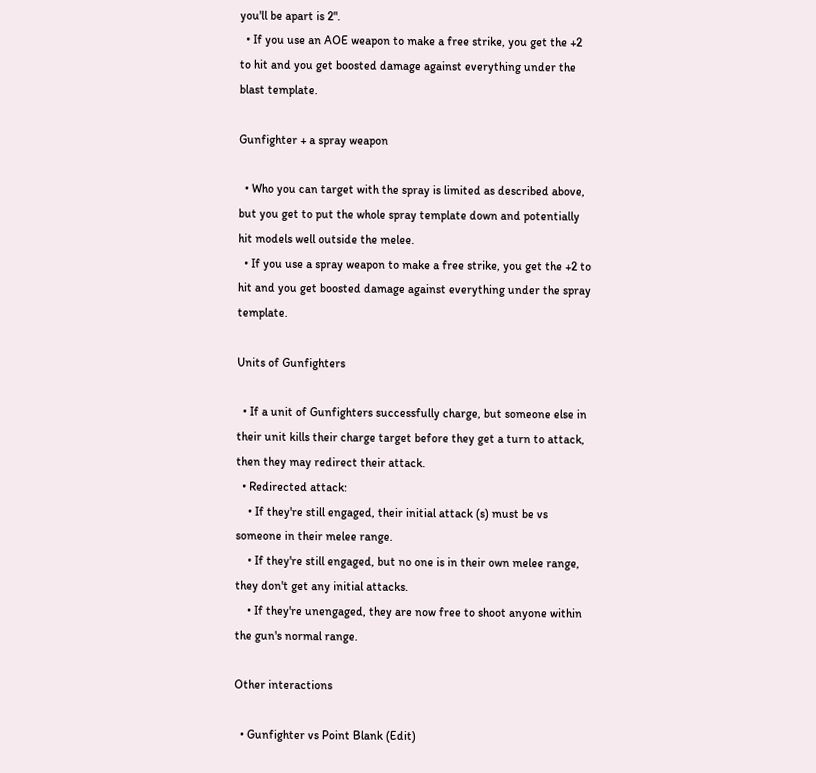you'll be apart is 2".
  • If you use an AOE weapon to make a free strike, you get the +2 to hit and you get boosted damage against everything under the blast template.

Gunfighter + a spray weapon

  • Who you can target with the spray is limited as described above, but you get to put the whole spray template down and potentially hit models well outside the melee.
  • If you use a spray weapon to make a free strike, you get the +2 to hit and you get boosted damage against everything under the spray template.

Units of Gunfighters

  • If a unit of Gunfighters successfully charge, but someone else in their unit kills their charge target before they get a turn to attack, then they may redirect their attack.
  • Redirected attack:
    • If they're still engaged, their initial attack (s) must be vs someone in their melee range.
    • If they're still engaged, but no one is in their own melee range, they don't get any initial attacks.
    • If they're unengaged, they are now free to shoot anyone within the gun's normal range.

Other interactions

  • Gunfighter vs Point Blank (Edit)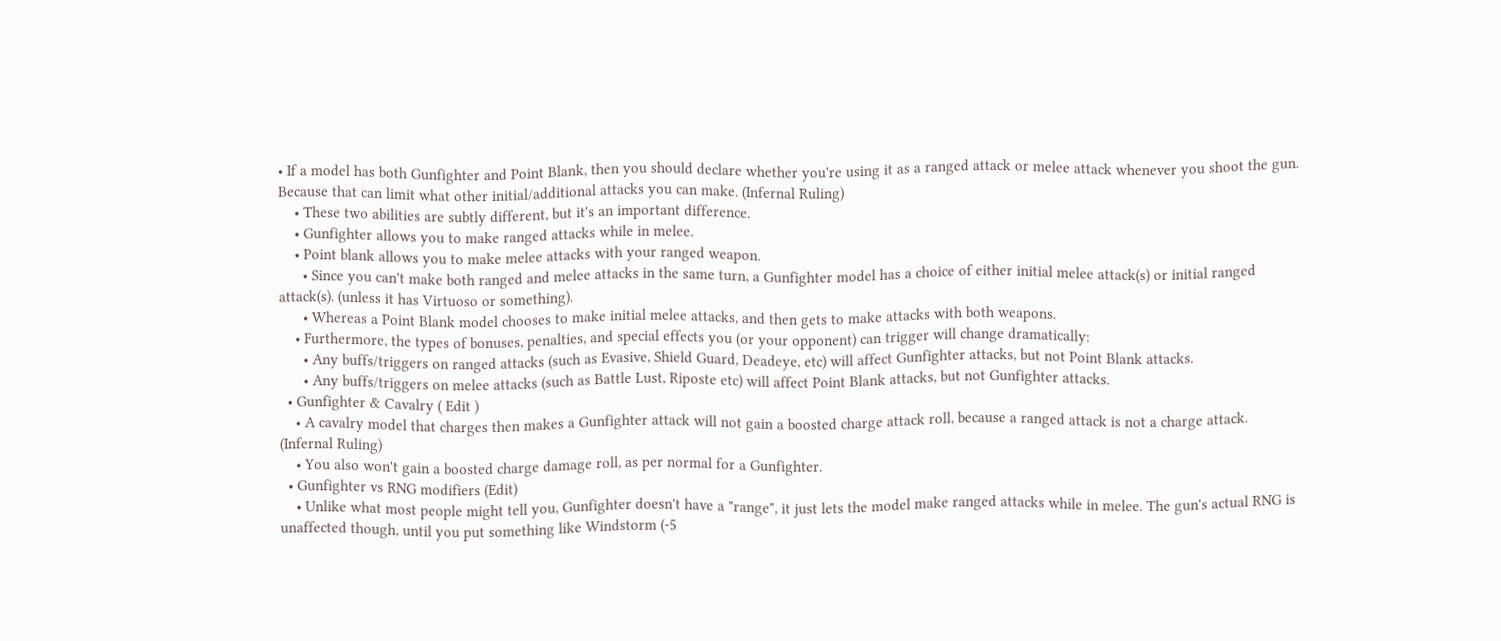• If a model has both Gunfighter and Point Blank, then you should declare whether you're using it as a ranged attack or melee attack whenever you shoot the gun. Because that can limit what other initial/additional attacks you can make. (Infernal Ruling)
    • These two abilities are subtly different, but it's an important difference.
    • Gunfighter allows you to make ranged attacks while in melee.
    • Point blank allows you to make melee attacks with your ranged weapon.
      • Since you can't make both ranged and melee attacks in the same turn, a Gunfighter model has a choice of either initial melee attack(s) or initial ranged attack(s). (unless it has Virtuoso or something).
      • Whereas a Point Blank model chooses to make initial melee attacks, and then gets to make attacks with both weapons.
    • Furthermore, the types of bonuses, penalties, and special effects you (or your opponent) can trigger will change dramatically:
      • Any buffs/triggers on ranged attacks (such as Evasive, Shield Guard, Deadeye, etc) will affect Gunfighter attacks, but not Point Blank attacks.
      • Any buffs/triggers on melee attacks (such as Battle Lust, Riposte etc) will affect Point Blank attacks, but not Gunfighter attacks.
  • Gunfighter & Cavalry ( Edit )
    • A cavalry model that charges then makes a Gunfighter attack will not gain a boosted charge attack roll, because a ranged attack is not a charge attack. (Infernal Ruling)
    • You also won't gain a boosted charge damage roll, as per normal for a Gunfighter.
  • Gunfighter vs RNG modifiers (Edit)
    • Unlike what most people might tell you, Gunfighter doesn't have a "range", it just lets the model make ranged attacks while in melee. The gun's actual RNG is unaffected though, until you put something like Windstorm (-5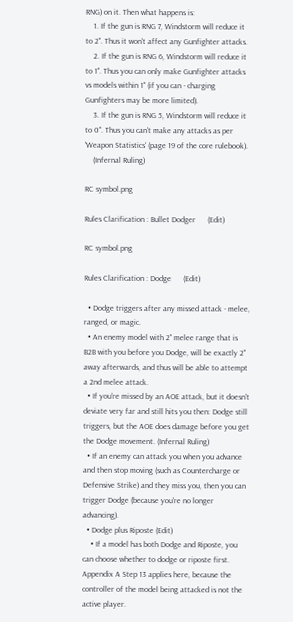RNG) on it. Then what happens is:
    1. If the gun is RNG 7, Windstorm will reduce it to 2". Thus it won't affect any Gunfighter attacks.
    2. If the gun is RNG 6, Windstorm will reduce it to 1". Thus you can only make Gunfighter attacks vs models within 1" (if you can - charging Gunfighters may be more limited).
    3. If the gun is RNG 5, Windstorm will reduce it to 0". Thus you can't make any attacks as per 'Weapon Statistics' (page 19 of the core rulebook).
    (Infernal Ruling)

RC symbol.png

Rules Clarification : Bullet Dodger      (Edit)

RC symbol.png

Rules Clarification : Dodge      (Edit)

  • Dodge triggers after any missed attack - melee, ranged, or magic.
  • An enemy model with 2" melee range that is B2B with you before you Dodge, will be exactly 2" away afterwards, and thus will be able to attempt a 2nd melee attack.
  • If you're missed by an AOE attack, but it doesn't deviate very far and still hits you then: Dodge still triggers, but the AOE does damage before you get the Dodge movement. (Infernal Ruling)
  • If an enemy can attack you when you advance and then stop moving (such as Countercharge or Defensive Strike) and they miss you, then you can trigger Dodge (because you're no longer advancing).
  • Dodge plus Riposte (Edit)
    • If a model has both Dodge and Riposte, you can choose whether to dodge or riposte first. Appendix A Step 13 applies here, because the controller of the model being attacked is not the active player.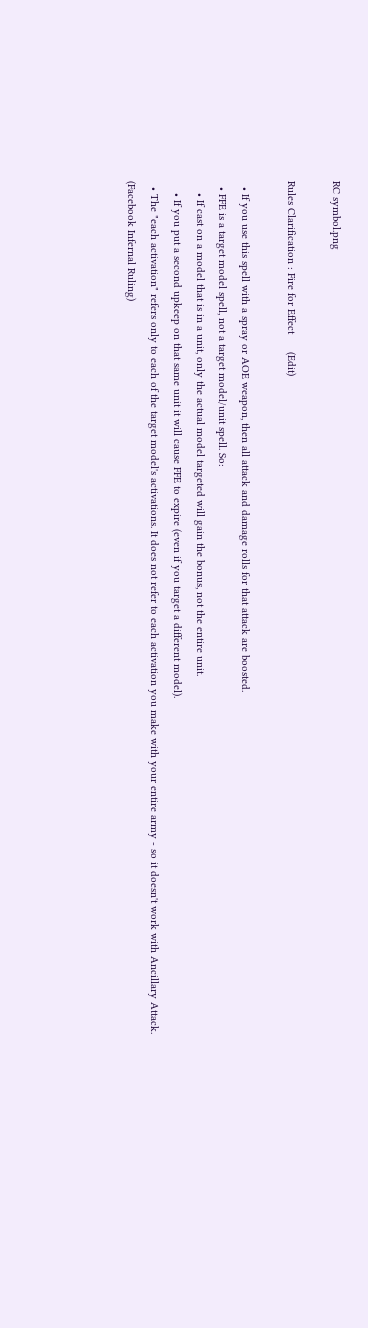RC symbol.png

Rules Clarification : Fire for Effect      (Edit)

  • If you use this spell with a spray or AOE weapon, then all attack and damage rolls for that attack are boosted.
  • FFE is a target model spell, not a target model/unit spell. So:
    • If cast on a model that is in a unit, only the actual model targeted will gain the bonus, not the entire unit.
    • If you put a second upkeep on that same unit it will cause FFE to expire (even if you target a different model).
  • The "each activation" refers only to each of the target model's activations. It does not refer to each activation you make with your entire army - so it doesn't work with Ancillary Attack. (Facebook Infernal Ruling)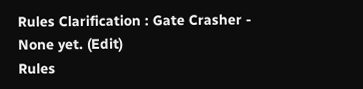Rules Clarification : Gate Crasher - None yet. (Edit)
Rules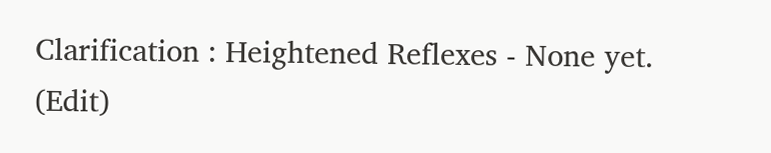Clarification : Heightened Reflexes - None yet. (Edit)